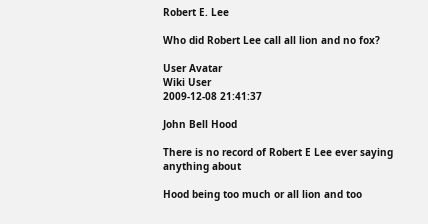Robert E. Lee

Who did Robert Lee call all lion and no fox?

User Avatar
Wiki User
2009-12-08 21:41:37

John Bell Hood

There is no record of Robert E Lee ever saying anything about

Hood being too much or all lion and too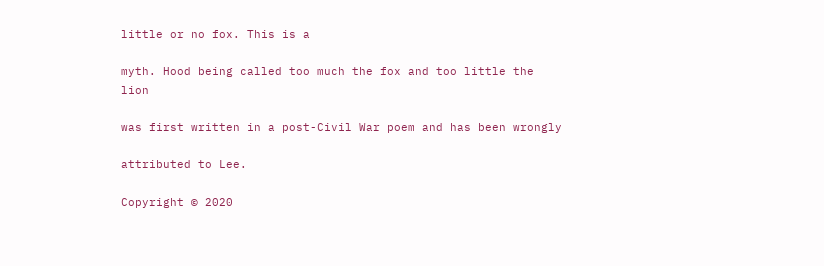little or no fox. This is a

myth. Hood being called too much the fox and too little the lion

was first written in a post-Civil War poem and has been wrongly

attributed to Lee.

Copyright © 2020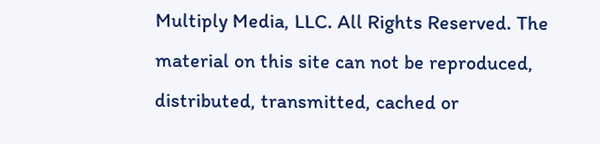Multiply Media, LLC. All Rights Reserved. The material on this site can not be reproduced, distributed, transmitted, cached or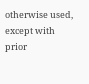otherwise used, except with prior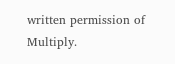written permission of Multiply.